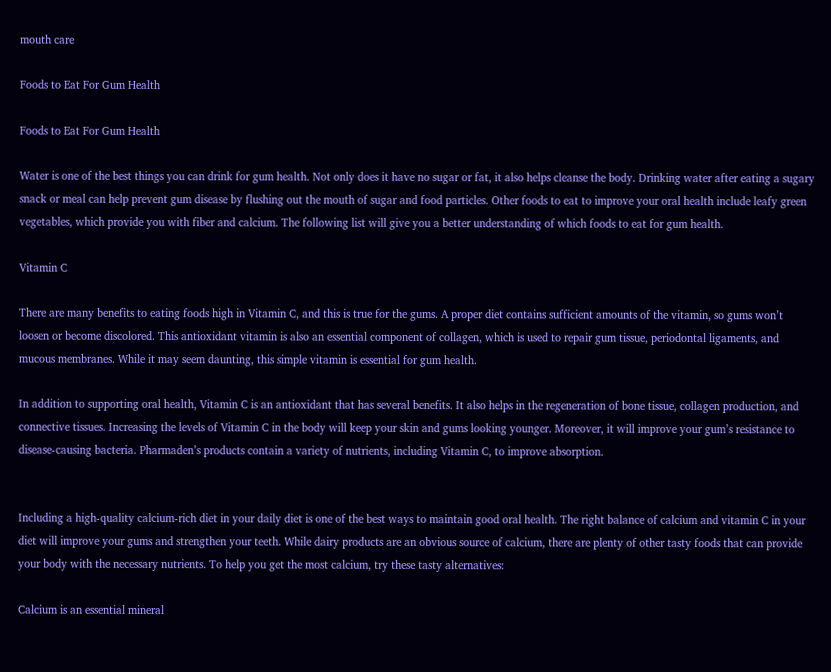mouth care

Foods to Eat For Gum Health

Foods to Eat For Gum Health

Water is one of the best things you can drink for gum health. Not only does it have no sugar or fat, it also helps cleanse the body. Drinking water after eating a sugary snack or meal can help prevent gum disease by flushing out the mouth of sugar and food particles. Other foods to eat to improve your oral health include leafy green vegetables, which provide you with fiber and calcium. The following list will give you a better understanding of which foods to eat for gum health.

Vitamin C

There are many benefits to eating foods high in Vitamin C, and this is true for the gums. A proper diet contains sufficient amounts of the vitamin, so gums won’t loosen or become discolored. This antioxidant vitamin is also an essential component of collagen, which is used to repair gum tissue, periodontal ligaments, and mucous membranes. While it may seem daunting, this simple vitamin is essential for gum health.

In addition to supporting oral health, Vitamin C is an antioxidant that has several benefits. It also helps in the regeneration of bone tissue, collagen production, and connective tissues. Increasing the levels of Vitamin C in the body will keep your skin and gums looking younger. Moreover, it will improve your gum’s resistance to disease-causing bacteria. Pharmaden’s products contain a variety of nutrients, including Vitamin C, to improve absorption.


Including a high-quality calcium-rich diet in your daily diet is one of the best ways to maintain good oral health. The right balance of calcium and vitamin C in your diet will improve your gums and strengthen your teeth. While dairy products are an obvious source of calcium, there are plenty of other tasty foods that can provide your body with the necessary nutrients. To help you get the most calcium, try these tasty alternatives:

Calcium is an essential mineral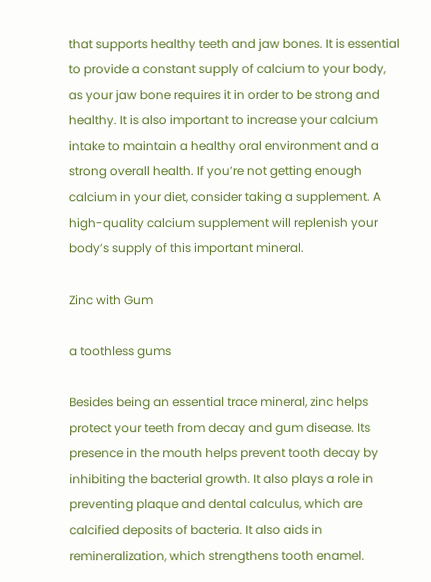that supports healthy teeth and jaw bones. It is essential to provide a constant supply of calcium to your body, as your jaw bone requires it in order to be strong and healthy. It is also important to increase your calcium intake to maintain a healthy oral environment and a strong overall health. If you’re not getting enough calcium in your diet, consider taking a supplement. A high-quality calcium supplement will replenish your body’s supply of this important mineral.

Zinc with Gum

a toothless gums

Besides being an essential trace mineral, zinc helps protect your teeth from decay and gum disease. Its presence in the mouth helps prevent tooth decay by inhibiting the bacterial growth. It also plays a role in preventing plaque and dental calculus, which are calcified deposits of bacteria. It also aids in remineralization, which strengthens tooth enamel.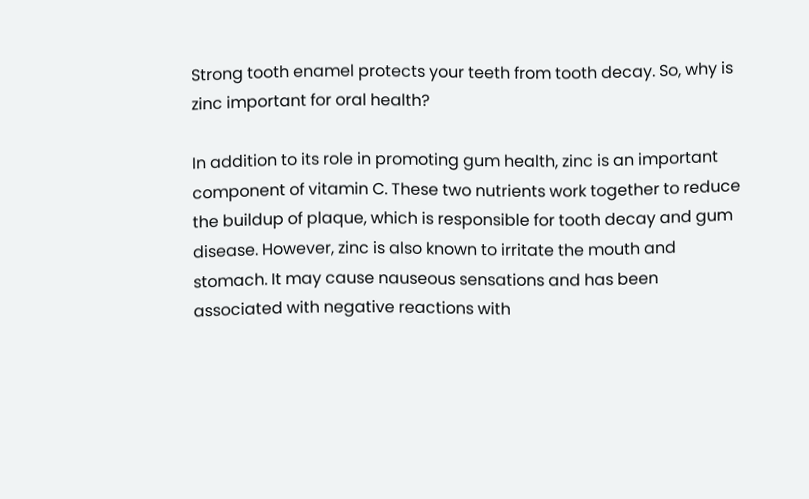Strong tooth enamel protects your teeth from tooth decay. So, why is zinc important for oral health?

In addition to its role in promoting gum health, zinc is an important component of vitamin C. These two nutrients work together to reduce the buildup of plaque, which is responsible for tooth decay and gum disease. However, zinc is also known to irritate the mouth and stomach. It may cause nauseous sensations and has been associated with negative reactions with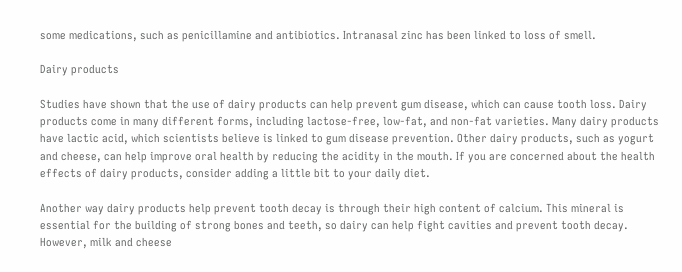some medications, such as penicillamine and antibiotics. Intranasal zinc has been linked to loss of smell.

Dairy products

Studies have shown that the use of dairy products can help prevent gum disease, which can cause tooth loss. Dairy products come in many different forms, including lactose-free, low-fat, and non-fat varieties. Many dairy products have lactic acid, which scientists believe is linked to gum disease prevention. Other dairy products, such as yogurt and cheese, can help improve oral health by reducing the acidity in the mouth. If you are concerned about the health effects of dairy products, consider adding a little bit to your daily diet.

Another way dairy products help prevent tooth decay is through their high content of calcium. This mineral is essential for the building of strong bones and teeth, so dairy can help fight cavities and prevent tooth decay. However, milk and cheese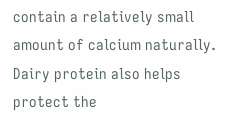contain a relatively small amount of calcium naturally. Dairy protein also helps protect the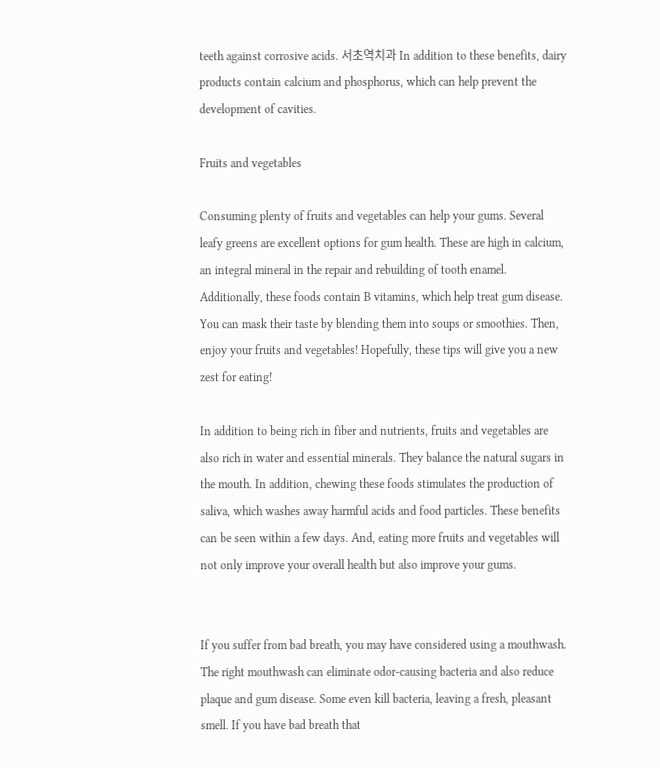teeth against corrosive acids. 서초역치과 In addition to these benefits, dairy products contain calcium and phosphorus, which can help prevent the development of cavities.

Fruits and vegetables

Consuming plenty of fruits and vegetables can help your gums. Several leafy greens are excellent options for gum health. These are high in calcium, an integral mineral in the repair and rebuilding of tooth enamel. Additionally, these foods contain B vitamins, which help treat gum disease. You can mask their taste by blending them into soups or smoothies. Then, enjoy your fruits and vegetables! Hopefully, these tips will give you a new zest for eating!

In addition to being rich in fiber and nutrients, fruits and vegetables are also rich in water and essential minerals. They balance the natural sugars in the mouth. In addition, chewing these foods stimulates the production of saliva, which washes away harmful acids and food particles. These benefits can be seen within a few days. And, eating more fruits and vegetables will not only improve your overall health but also improve your gums.


If you suffer from bad breath, you may have considered using a mouthwash. The right mouthwash can eliminate odor-causing bacteria and also reduce plaque and gum disease. Some even kill bacteria, leaving a fresh, pleasant smell. If you have bad breath that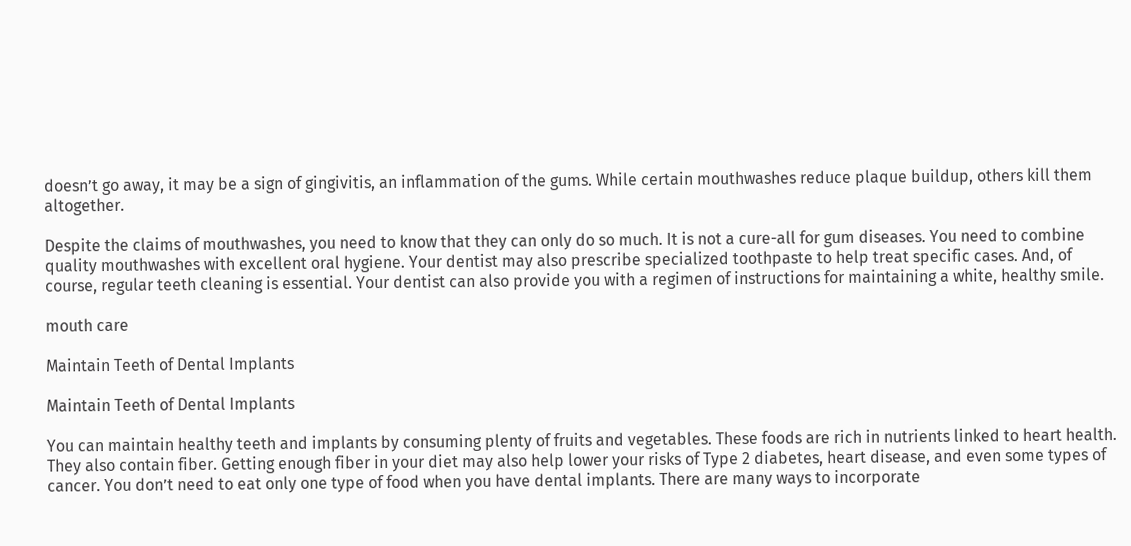doesn’t go away, it may be a sign of gingivitis, an inflammation of the gums. While certain mouthwashes reduce plaque buildup, others kill them altogether.

Despite the claims of mouthwashes, you need to know that they can only do so much. It is not a cure-all for gum diseases. You need to combine quality mouthwashes with excellent oral hygiene. Your dentist may also prescribe specialized toothpaste to help treat specific cases. And, of course, regular teeth cleaning is essential. Your dentist can also provide you with a regimen of instructions for maintaining a white, healthy smile.

mouth care

Maintain Teeth of Dental Implants

Maintain Teeth of Dental Implants

You can maintain healthy teeth and implants by consuming plenty of fruits and vegetables. These foods are rich in nutrients linked to heart health. They also contain fiber. Getting enough fiber in your diet may also help lower your risks of Type 2 diabetes, heart disease, and even some types of cancer. You don’t need to eat only one type of food when you have dental implants. There are many ways to incorporate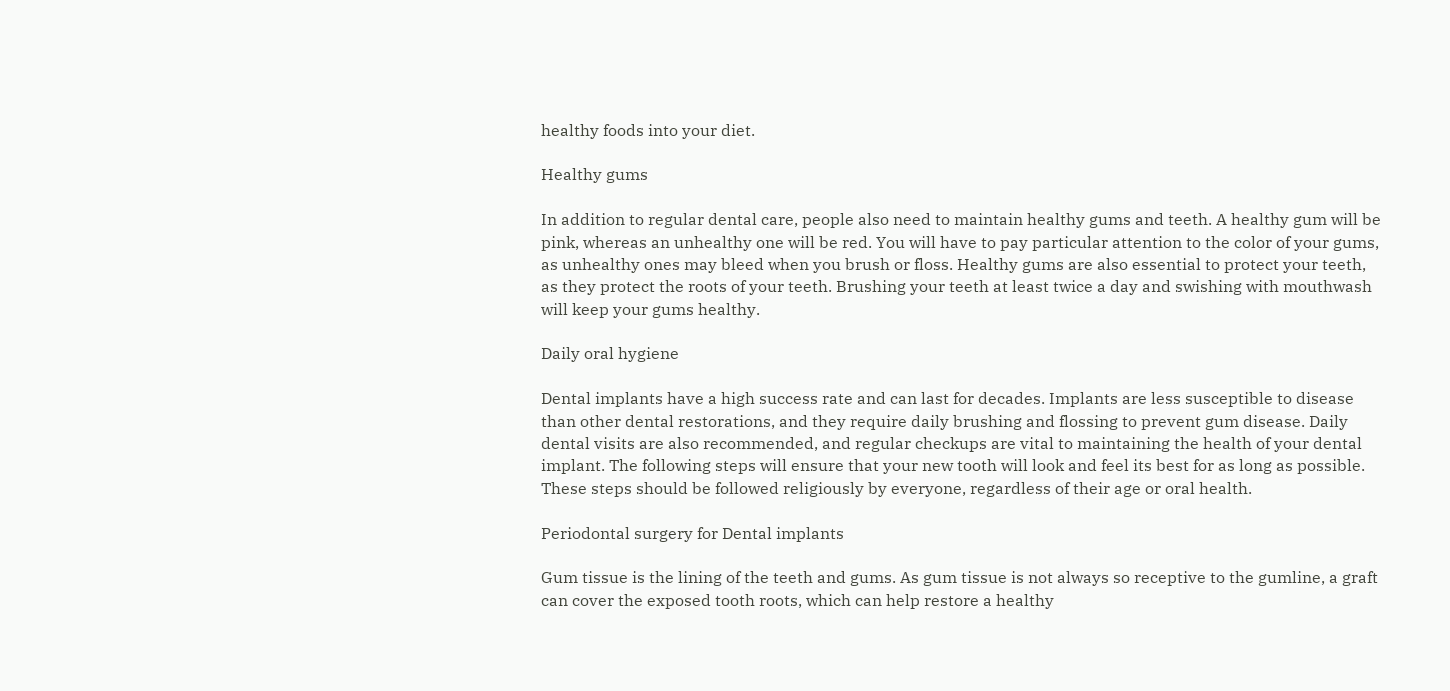healthy foods into your diet.

Healthy gums

In addition to regular dental care, people also need to maintain healthy gums and teeth. A healthy gum will be pink, whereas an unhealthy one will be red. You will have to pay particular attention to the color of your gums, as unhealthy ones may bleed when you brush or floss. Healthy gums are also essential to protect your teeth, as they protect the roots of your teeth. Brushing your teeth at least twice a day and swishing with mouthwash will keep your gums healthy.

Daily oral hygiene

Dental implants have a high success rate and can last for decades. Implants are less susceptible to disease than other dental restorations, and they require daily brushing and flossing to prevent gum disease. Daily dental visits are also recommended, and regular checkups are vital to maintaining the health of your dental implant. The following steps will ensure that your new tooth will look and feel its best for as long as possible. These steps should be followed religiously by everyone, regardless of their age or oral health.

Periodontal surgery for Dental implants

Gum tissue is the lining of the teeth and gums. As gum tissue is not always so receptive to the gumline, a graft can cover the exposed tooth roots, which can help restore a healthy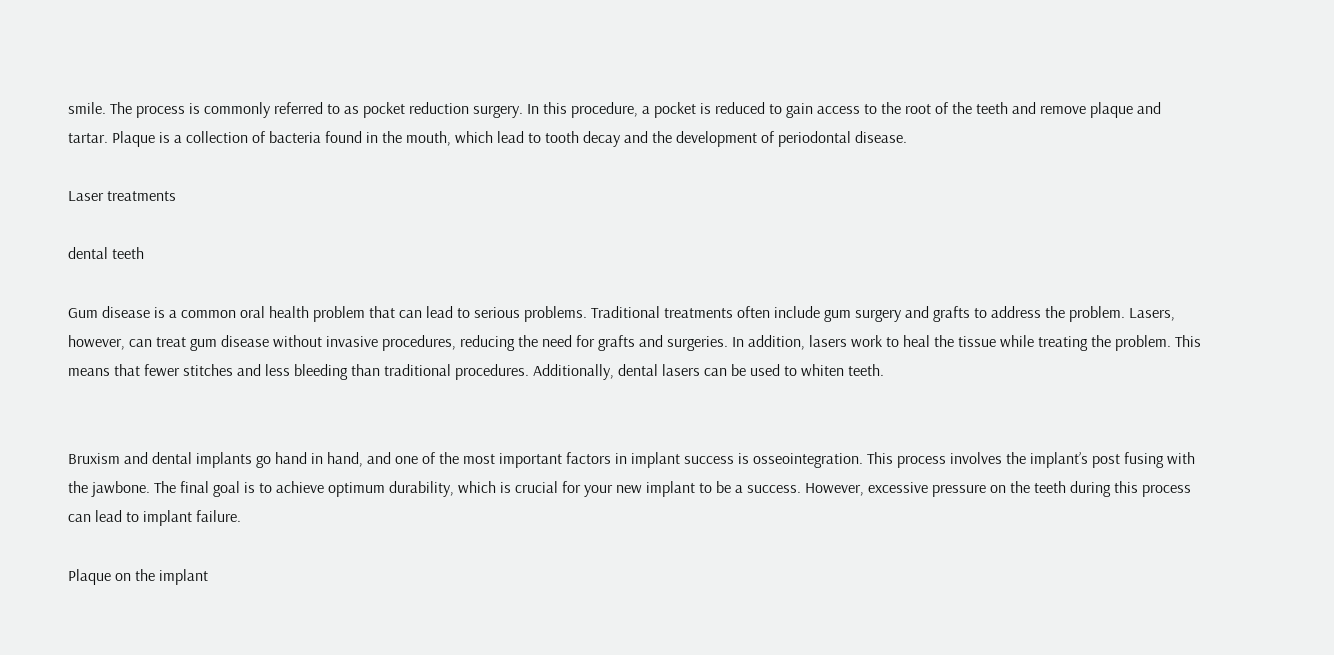smile. The process is commonly referred to as pocket reduction surgery. In this procedure, a pocket is reduced to gain access to the root of the teeth and remove plaque and tartar. Plaque is a collection of bacteria found in the mouth, which lead to tooth decay and the development of periodontal disease.

Laser treatments

dental teeth

Gum disease is a common oral health problem that can lead to serious problems. Traditional treatments often include gum surgery and grafts to address the problem. Lasers, however, can treat gum disease without invasive procedures, reducing the need for grafts and surgeries. In addition, lasers work to heal the tissue while treating the problem. This means that fewer stitches and less bleeding than traditional procedures. Additionally, dental lasers can be used to whiten teeth.


Bruxism and dental implants go hand in hand, and one of the most important factors in implant success is osseointegration. This process involves the implant’s post fusing with the jawbone. The final goal is to achieve optimum durability, which is crucial for your new implant to be a success. However, excessive pressure on the teeth during this process can lead to implant failure.

Plaque on the implant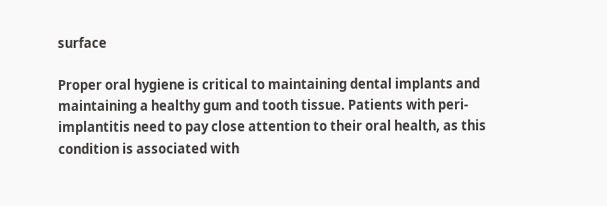surface

Proper oral hygiene is critical to maintaining dental implants and maintaining a healthy gum and tooth tissue. Patients with peri-implantitis need to pay close attention to their oral health, as this condition is associated with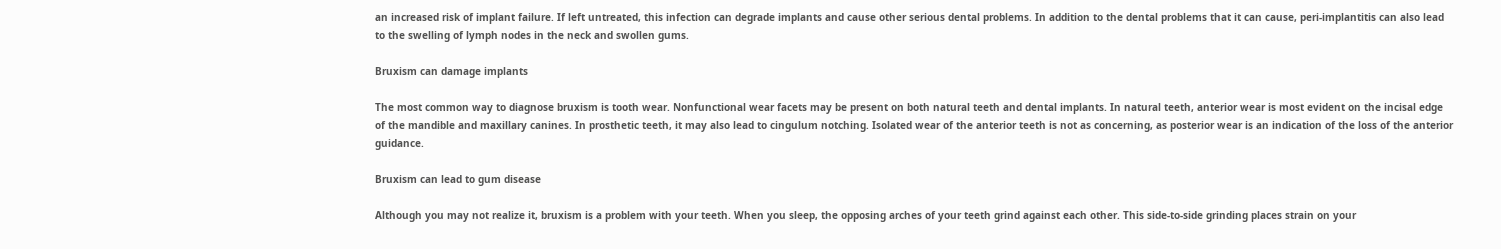an increased risk of implant failure. If left untreated, this infection can degrade implants and cause other serious dental problems. In addition to the dental problems that it can cause, peri-implantitis can also lead to the swelling of lymph nodes in the neck and swollen gums.

Bruxism can damage implants

The most common way to diagnose bruxism is tooth wear. Nonfunctional wear facets may be present on both natural teeth and dental implants. In natural teeth, anterior wear is most evident on the incisal edge of the mandible and maxillary canines. In prosthetic teeth, it may also lead to cingulum notching. Isolated wear of the anterior teeth is not as concerning, as posterior wear is an indication of the loss of the anterior guidance.

Bruxism can lead to gum disease

Although you may not realize it, bruxism is a problem with your teeth. When you sleep, the opposing arches of your teeth grind against each other. This side-to-side grinding places strain on your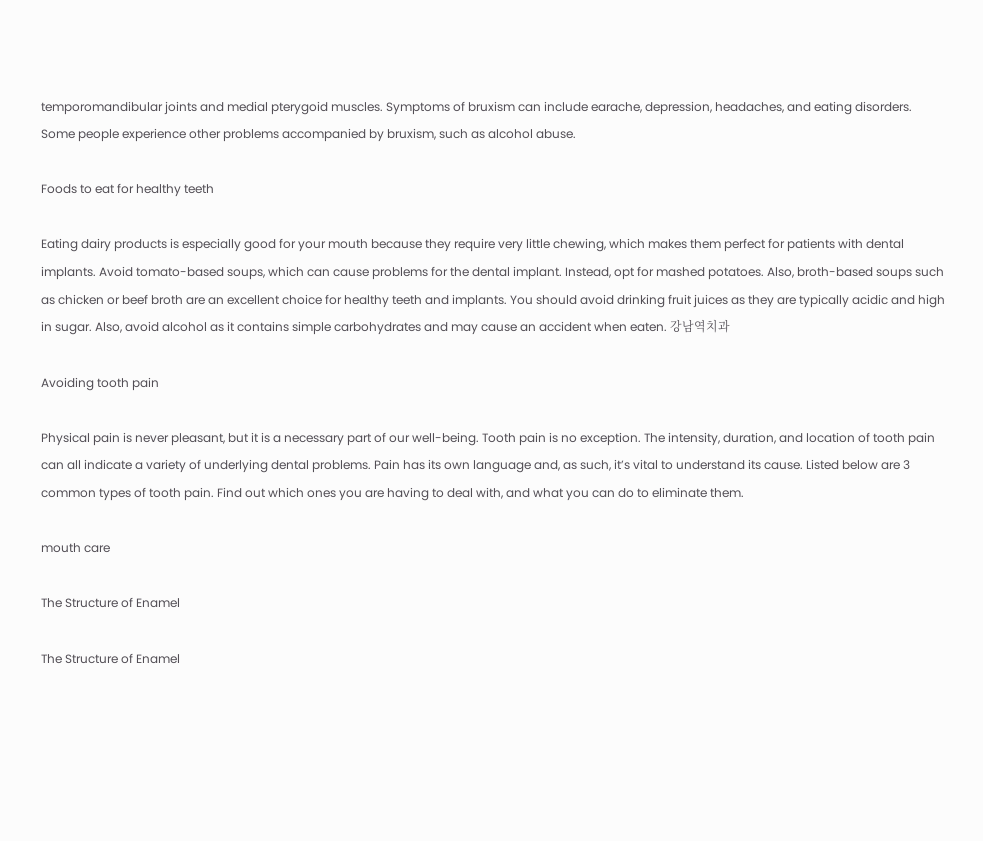temporomandibular joints and medial pterygoid muscles. Symptoms of bruxism can include earache, depression, headaches, and eating disorders. Some people experience other problems accompanied by bruxism, such as alcohol abuse.

Foods to eat for healthy teeth

Eating dairy products is especially good for your mouth because they require very little chewing, which makes them perfect for patients with dental implants. Avoid tomato-based soups, which can cause problems for the dental implant. Instead, opt for mashed potatoes. Also, broth-based soups such as chicken or beef broth are an excellent choice for healthy teeth and implants. You should avoid drinking fruit juices as they are typically acidic and high in sugar. Also, avoid alcohol as it contains simple carbohydrates and may cause an accident when eaten. 강남역치과

Avoiding tooth pain

Physical pain is never pleasant, but it is a necessary part of our well-being. Tooth pain is no exception. The intensity, duration, and location of tooth pain can all indicate a variety of underlying dental problems. Pain has its own language and, as such, it’s vital to understand its cause. Listed below are 3 common types of tooth pain. Find out which ones you are having to deal with, and what you can do to eliminate them.

mouth care

The Structure of Enamel

The Structure of Enamel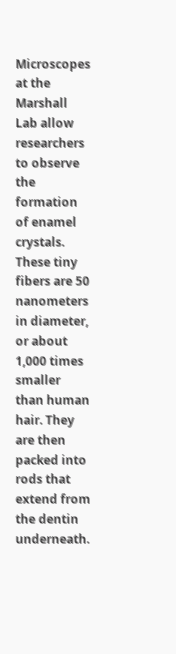Microscopes at the Marshall Lab allow researchers to observe the formation of enamel crystals. These tiny fibers are 50 nanometers in diameter, or about 1,000 times smaller than human hair. They are then packed into rods that extend from the dentin underneath.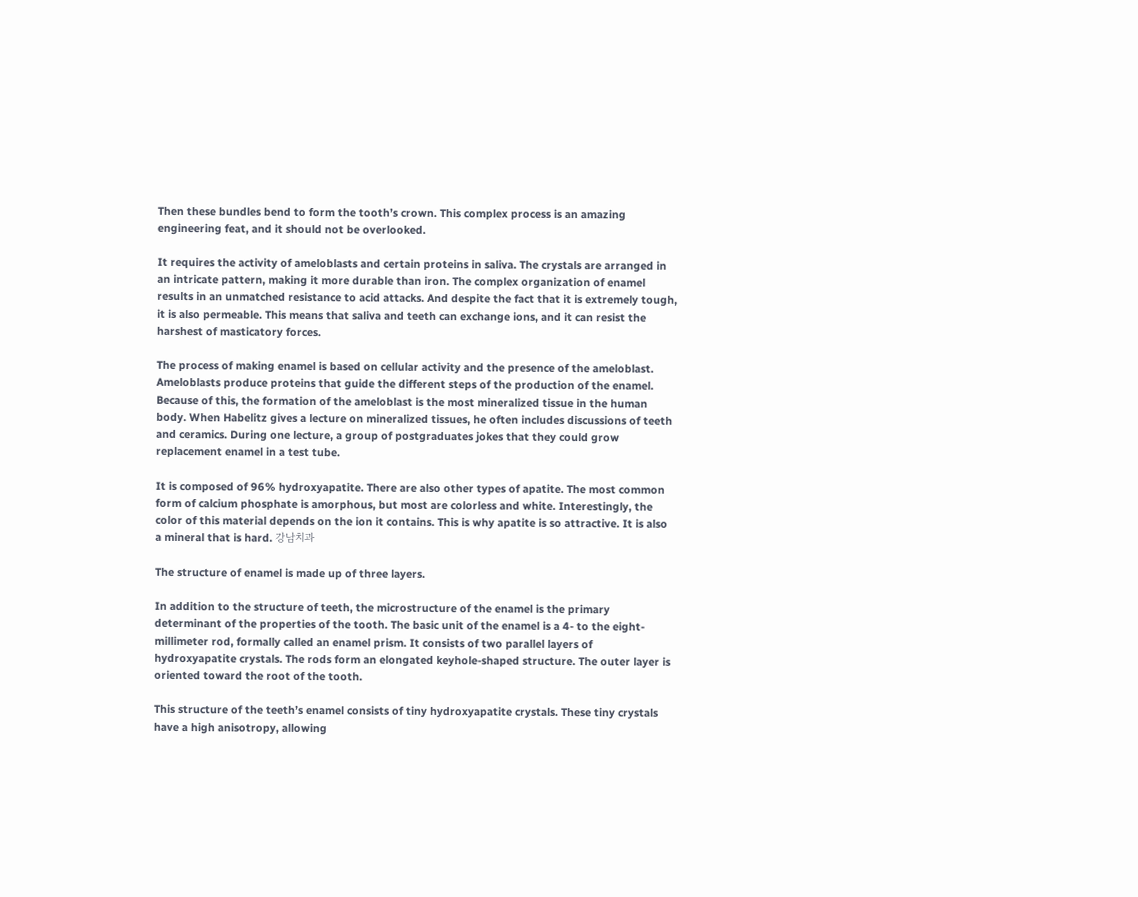Then these bundles bend to form the tooth’s crown. This complex process is an amazing engineering feat, and it should not be overlooked.

It requires the activity of ameloblasts and certain proteins in saliva. The crystals are arranged in an intricate pattern, making it more durable than iron. The complex organization of enamel results in an unmatched resistance to acid attacks. And despite the fact that it is extremely tough, it is also permeable. This means that saliva and teeth can exchange ions, and it can resist the harshest of masticatory forces.

The process of making enamel is based on cellular activity and the presence of the ameloblast. Ameloblasts produce proteins that guide the different steps of the production of the enamel. Because of this, the formation of the ameloblast is the most mineralized tissue in the human body. When Habelitz gives a lecture on mineralized tissues, he often includes discussions of teeth and ceramics. During one lecture, a group of postgraduates jokes that they could grow replacement enamel in a test tube.

It is composed of 96% hydroxyapatite. There are also other types of apatite. The most common form of calcium phosphate is amorphous, but most are colorless and white. Interestingly, the color of this material depends on the ion it contains. This is why apatite is so attractive. It is also a mineral that is hard. 강남치과

The structure of enamel is made up of three layers.

In addition to the structure of teeth, the microstructure of the enamel is the primary determinant of the properties of the tooth. The basic unit of the enamel is a 4- to the eight-millimeter rod, formally called an enamel prism. It consists of two parallel layers of hydroxyapatite crystals. The rods form an elongated keyhole-shaped structure. The outer layer is oriented toward the root of the tooth.

This structure of the teeth’s enamel consists of tiny hydroxyapatite crystals. These tiny crystals have a high anisotropy, allowing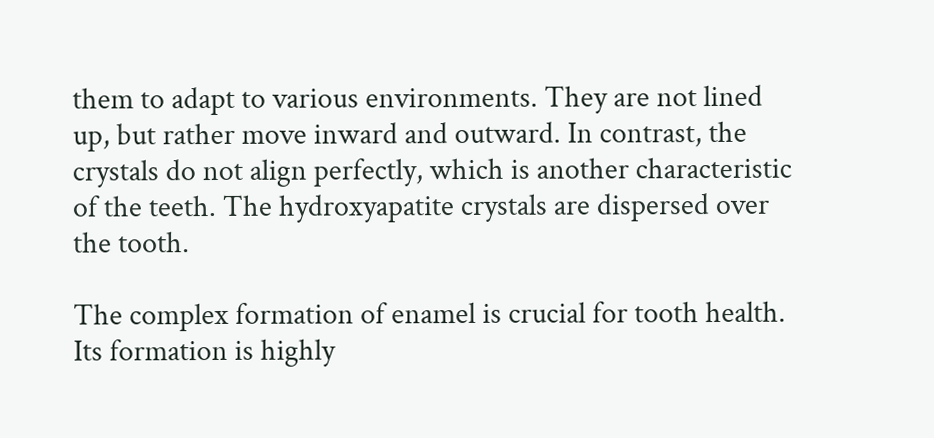them to adapt to various environments. They are not lined up, but rather move inward and outward. In contrast, the crystals do not align perfectly, which is another characteristic of the teeth. The hydroxyapatite crystals are dispersed over the tooth.

The complex formation of enamel is crucial for tooth health. Its formation is highly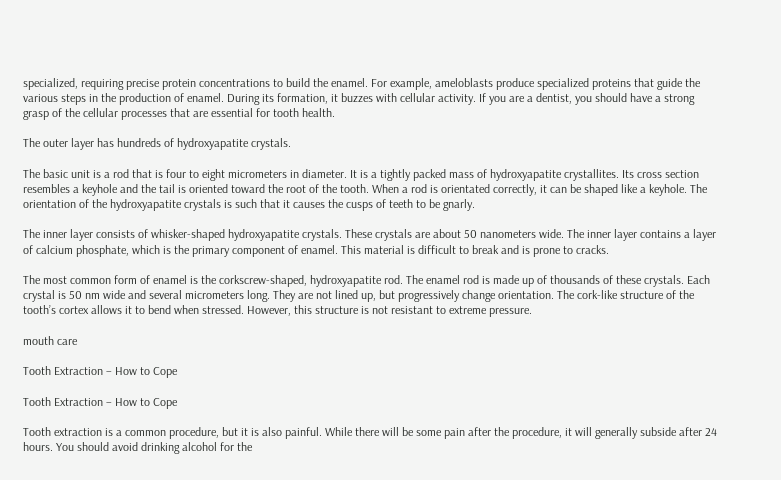specialized, requiring precise protein concentrations to build the enamel. For example, ameloblasts produce specialized proteins that guide the various steps in the production of enamel. During its formation, it buzzes with cellular activity. If you are a dentist, you should have a strong grasp of the cellular processes that are essential for tooth health.

The outer layer has hundreds of hydroxyapatite crystals.

The basic unit is a rod that is four to eight micrometers in diameter. It is a tightly packed mass of hydroxyapatite crystallites. Its cross section resembles a keyhole and the tail is oriented toward the root of the tooth. When a rod is orientated correctly, it can be shaped like a keyhole. The orientation of the hydroxyapatite crystals is such that it causes the cusps of teeth to be gnarly.

The inner layer consists of whisker-shaped hydroxyapatite crystals. These crystals are about 50 nanometers wide. The inner layer contains a layer of calcium phosphate, which is the primary component of enamel. This material is difficult to break and is prone to cracks.

The most common form of enamel is the corkscrew-shaped, hydroxyapatite rod. The enamel rod is made up of thousands of these crystals. Each crystal is 50 nm wide and several micrometers long. They are not lined up, but progressively change orientation. The cork-like structure of the tooth’s cortex allows it to bend when stressed. However, this structure is not resistant to extreme pressure.

mouth care

Tooth Extraction – How to Cope

Tooth Extraction – How to Cope

Tooth extraction is a common procedure, but it is also painful. While there will be some pain after the procedure, it will generally subside after 24 hours. You should avoid drinking alcohol for the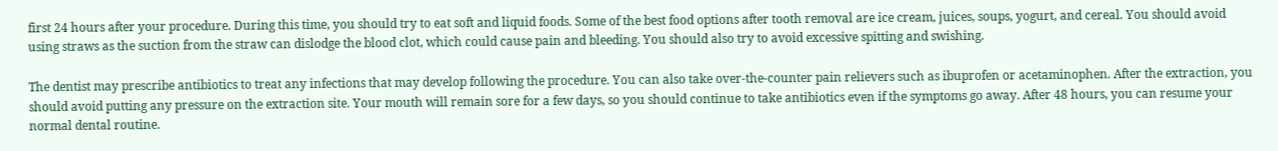first 24 hours after your procedure. During this time, you should try to eat soft and liquid foods. Some of the best food options after tooth removal are ice cream, juices, soups, yogurt, and cereal. You should avoid using straws as the suction from the straw can dislodge the blood clot, which could cause pain and bleeding. You should also try to avoid excessive spitting and swishing.

The dentist may prescribe antibiotics to treat any infections that may develop following the procedure. You can also take over-the-counter pain relievers such as ibuprofen or acetaminophen. After the extraction, you should avoid putting any pressure on the extraction site. Your mouth will remain sore for a few days, so you should continue to take antibiotics even if the symptoms go away. After 48 hours, you can resume your normal dental routine.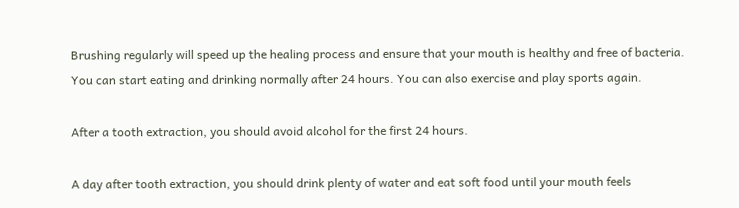Brushing regularly will speed up the healing process and ensure that your mouth is healthy and free of bacteria. You can start eating and drinking normally after 24 hours. You can also exercise and play sports again.

After a tooth extraction, you should avoid alcohol for the first 24 hours.

A day after tooth extraction, you should drink plenty of water and eat soft food until your mouth feels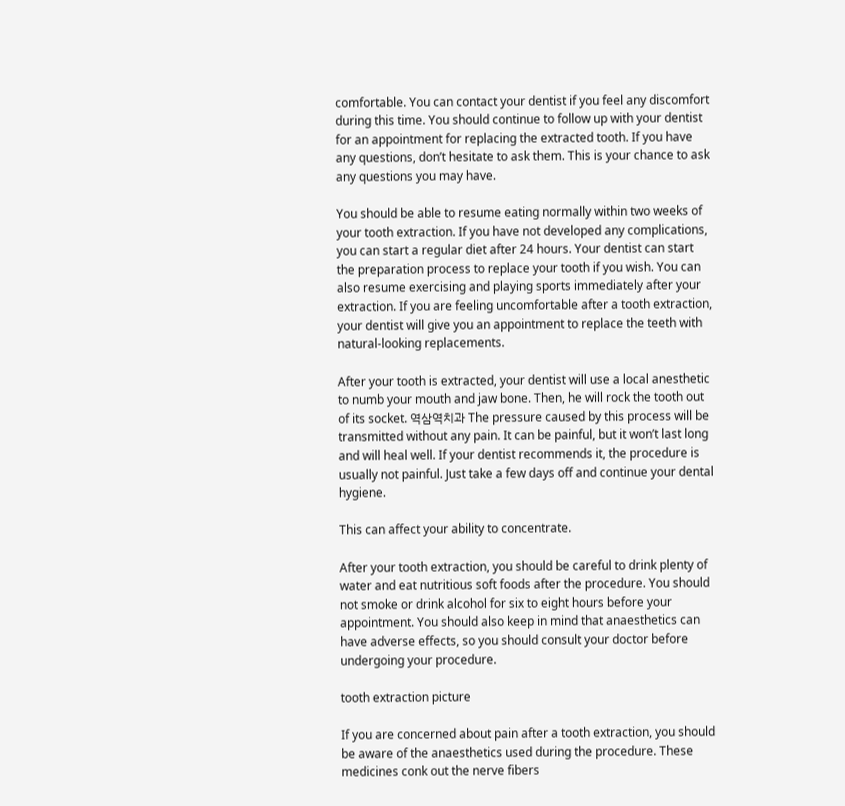comfortable. You can contact your dentist if you feel any discomfort during this time. You should continue to follow up with your dentist for an appointment for replacing the extracted tooth. If you have any questions, don’t hesitate to ask them. This is your chance to ask any questions you may have.

You should be able to resume eating normally within two weeks of your tooth extraction. If you have not developed any complications, you can start a regular diet after 24 hours. Your dentist can start the preparation process to replace your tooth if you wish. You can also resume exercising and playing sports immediately after your extraction. If you are feeling uncomfortable after a tooth extraction, your dentist will give you an appointment to replace the teeth with natural-looking replacements.

After your tooth is extracted, your dentist will use a local anesthetic to numb your mouth and jaw bone. Then, he will rock the tooth out of its socket. 역삼역치과 The pressure caused by this process will be transmitted without any pain. It can be painful, but it won’t last long and will heal well. If your dentist recommends it, the procedure is usually not painful. Just take a few days off and continue your dental hygiene.

This can affect your ability to concentrate.

After your tooth extraction, you should be careful to drink plenty of water and eat nutritious soft foods after the procedure. You should not smoke or drink alcohol for six to eight hours before your appointment. You should also keep in mind that anaesthetics can have adverse effects, so you should consult your doctor before undergoing your procedure.

tooth extraction picture

If you are concerned about pain after a tooth extraction, you should be aware of the anaesthetics used during the procedure. These medicines conk out the nerve fibers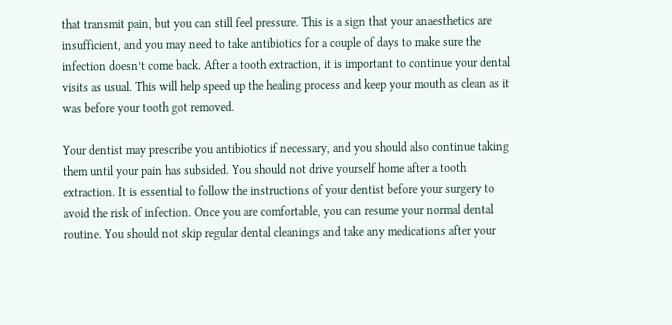that transmit pain, but you can still feel pressure. This is a sign that your anaesthetics are insufficient, and you may need to take antibiotics for a couple of days to make sure the infection doesn’t come back. After a tooth extraction, it is important to continue your dental visits as usual. This will help speed up the healing process and keep your mouth as clean as it was before your tooth got removed.

Your dentist may prescribe you antibiotics if necessary, and you should also continue taking them until your pain has subsided. You should not drive yourself home after a tooth extraction. It is essential to follow the instructions of your dentist before your surgery to avoid the risk of infection. Once you are comfortable, you can resume your normal dental routine. You should not skip regular dental cleanings and take any medications after your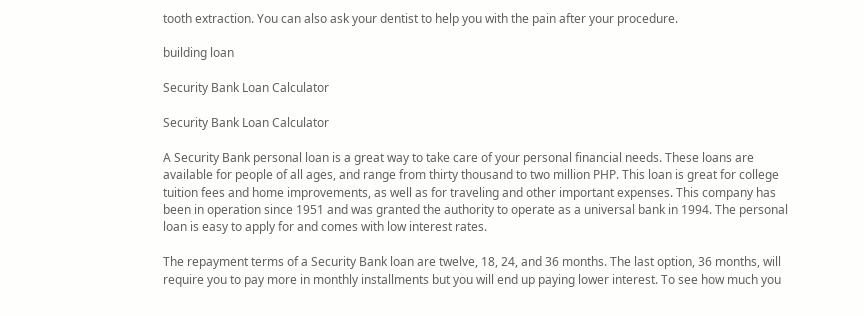tooth extraction. You can also ask your dentist to help you with the pain after your procedure.

building loan

Security Bank Loan Calculator

Security Bank Loan Calculator

A Security Bank personal loan is a great way to take care of your personal financial needs. These loans are available for people of all ages, and range from thirty thousand to two million PHP. This loan is great for college tuition fees and home improvements, as well as for traveling and other important expenses. This company has been in operation since 1951 and was granted the authority to operate as a universal bank in 1994. The personal loan is easy to apply for and comes with low interest rates.

The repayment terms of a Security Bank loan are twelve, 18, 24, and 36 months. The last option, 36 months, will require you to pay more in monthly installments but you will end up paying lower interest. To see how much you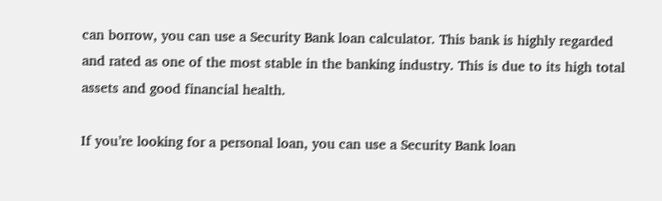can borrow, you can use a Security Bank loan calculator. This bank is highly regarded and rated as one of the most stable in the banking industry. This is due to its high total assets and good financial health.

If you’re looking for a personal loan, you can use a Security Bank loan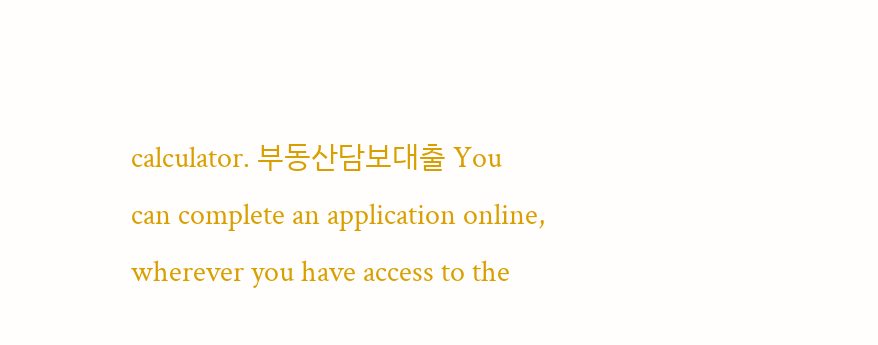calculator. 부동산담보대출 You can complete an application online, wherever you have access to the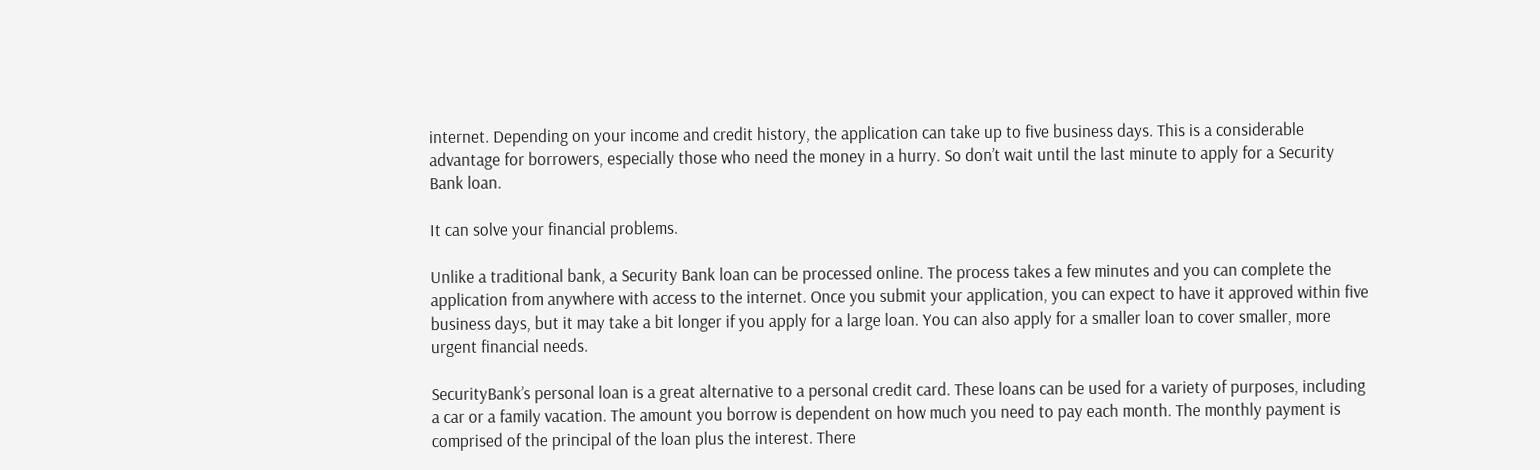internet. Depending on your income and credit history, the application can take up to five business days. This is a considerable advantage for borrowers, especially those who need the money in a hurry. So don’t wait until the last minute to apply for a Security Bank loan.

It can solve your financial problems.

Unlike a traditional bank, a Security Bank loan can be processed online. The process takes a few minutes and you can complete the application from anywhere with access to the internet. Once you submit your application, you can expect to have it approved within five business days, but it may take a bit longer if you apply for a large loan. You can also apply for a smaller loan to cover smaller, more urgent financial needs.

SecurityBank’s personal loan is a great alternative to a personal credit card. These loans can be used for a variety of purposes, including a car or a family vacation. The amount you borrow is dependent on how much you need to pay each month. The monthly payment is comprised of the principal of the loan plus the interest. There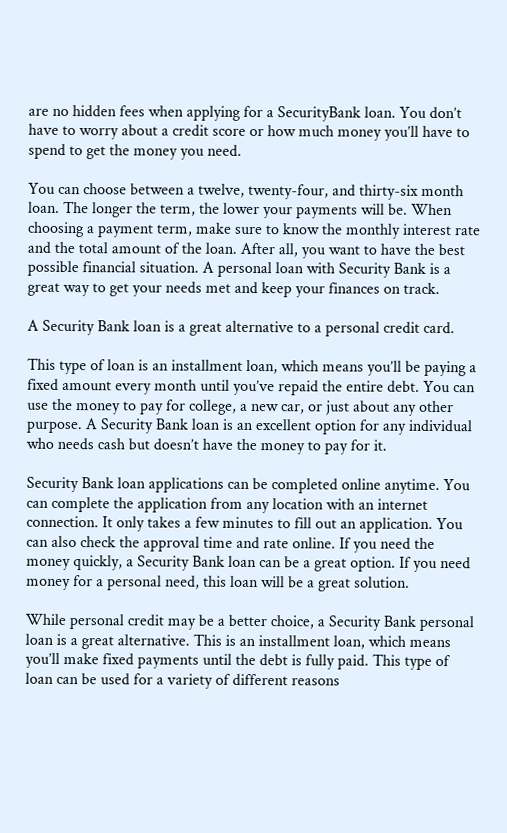are no hidden fees when applying for a SecurityBank loan. You don’t have to worry about a credit score or how much money you’ll have to spend to get the money you need.

You can choose between a twelve, twenty-four, and thirty-six month loan. The longer the term, the lower your payments will be. When choosing a payment term, make sure to know the monthly interest rate and the total amount of the loan. After all, you want to have the best possible financial situation. A personal loan with Security Bank is a great way to get your needs met and keep your finances on track.

A Security Bank loan is a great alternative to a personal credit card.

This type of loan is an installment loan, which means you’ll be paying a fixed amount every month until you’ve repaid the entire debt. You can use the money to pay for college, a new car, or just about any other purpose. A Security Bank loan is an excellent option for any individual who needs cash but doesn’t have the money to pay for it.

Security Bank loan applications can be completed online anytime. You can complete the application from any location with an internet connection. It only takes a few minutes to fill out an application. You can also check the approval time and rate online. If you need the money quickly, a Security Bank loan can be a great option. If you need money for a personal need, this loan will be a great solution.

While personal credit may be a better choice, a Security Bank personal loan is a great alternative. This is an installment loan, which means you’ll make fixed payments until the debt is fully paid. This type of loan can be used for a variety of different reasons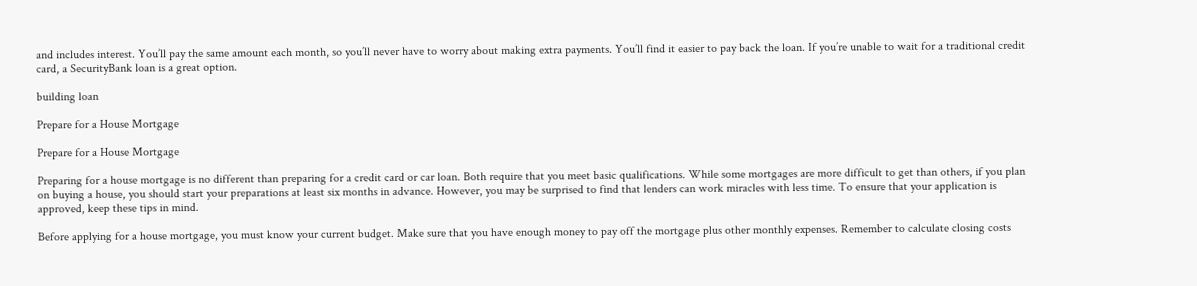and includes interest. You’ll pay the same amount each month, so you’ll never have to worry about making extra payments. You’ll find it easier to pay back the loan. If you’re unable to wait for a traditional credit card, a SecurityBank loan is a great option.

building loan

Prepare for a House Mortgage

Prepare for a House Mortgage

Preparing for a house mortgage is no different than preparing for a credit card or car loan. Both require that you meet basic qualifications. While some mortgages are more difficult to get than others, if you plan on buying a house, you should start your preparations at least six months in advance. However, you may be surprised to find that lenders can work miracles with less time. To ensure that your application is approved, keep these tips in mind.

Before applying for a house mortgage, you must know your current budget. Make sure that you have enough money to pay off the mortgage plus other monthly expenses. Remember to calculate closing costs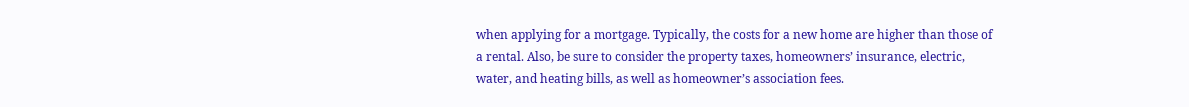when applying for a mortgage. Typically, the costs for a new home are higher than those of a rental. Also, be sure to consider the property taxes, homeowners’ insurance, electric, water, and heating bills, as well as homeowner’s association fees.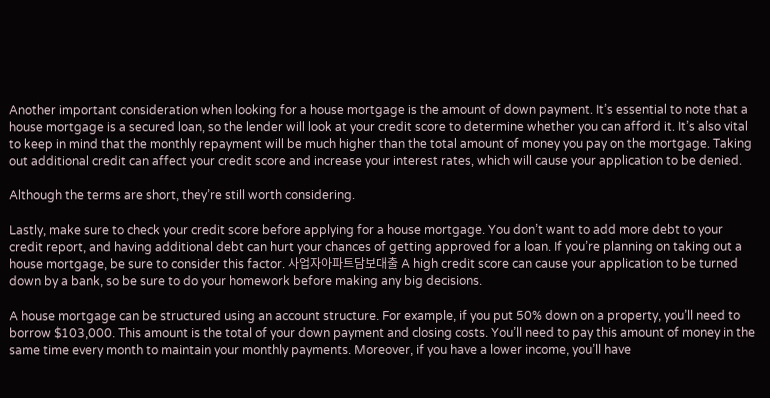Another important consideration when looking for a house mortgage is the amount of down payment. It’s essential to note that a house mortgage is a secured loan, so the lender will look at your credit score to determine whether you can afford it. It’s also vital to keep in mind that the monthly repayment will be much higher than the total amount of money you pay on the mortgage. Taking out additional credit can affect your credit score and increase your interest rates, which will cause your application to be denied.

Although the terms are short, they’re still worth considering.

Lastly, make sure to check your credit score before applying for a house mortgage. You don’t want to add more debt to your credit report, and having additional debt can hurt your chances of getting approved for a loan. If you’re planning on taking out a house mortgage, be sure to consider this factor. 사업자아파트담보대출 A high credit score can cause your application to be turned down by a bank, so be sure to do your homework before making any big decisions.

A house mortgage can be structured using an account structure. For example, if you put 50% down on a property, you’ll need to borrow $103,000. This amount is the total of your down payment and closing costs. You’ll need to pay this amount of money in the same time every month to maintain your monthly payments. Moreover, if you have a lower income, you’ll have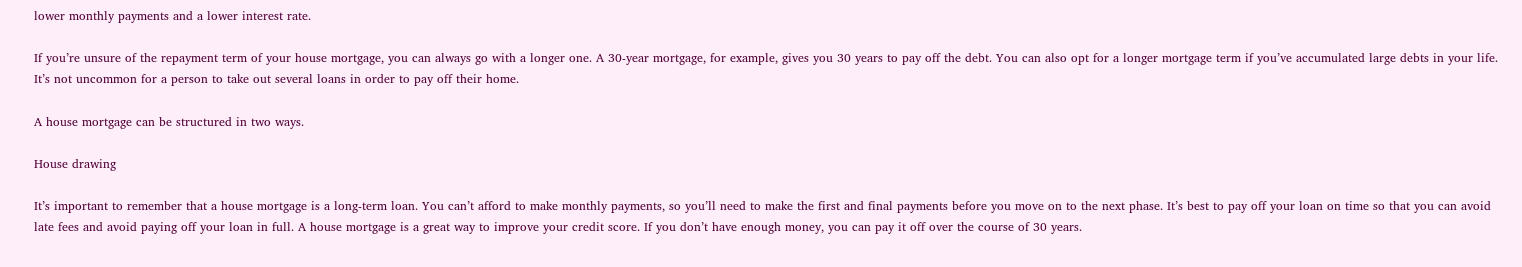lower monthly payments and a lower interest rate.

If you’re unsure of the repayment term of your house mortgage, you can always go with a longer one. A 30-year mortgage, for example, gives you 30 years to pay off the debt. You can also opt for a longer mortgage term if you’ve accumulated large debts in your life. It’s not uncommon for a person to take out several loans in order to pay off their home.

A house mortgage can be structured in two ways.

House drawing

It’s important to remember that a house mortgage is a long-term loan. You can’t afford to make monthly payments, so you’ll need to make the first and final payments before you move on to the next phase. It’s best to pay off your loan on time so that you can avoid late fees and avoid paying off your loan in full. A house mortgage is a great way to improve your credit score. If you don’t have enough money, you can pay it off over the course of 30 years.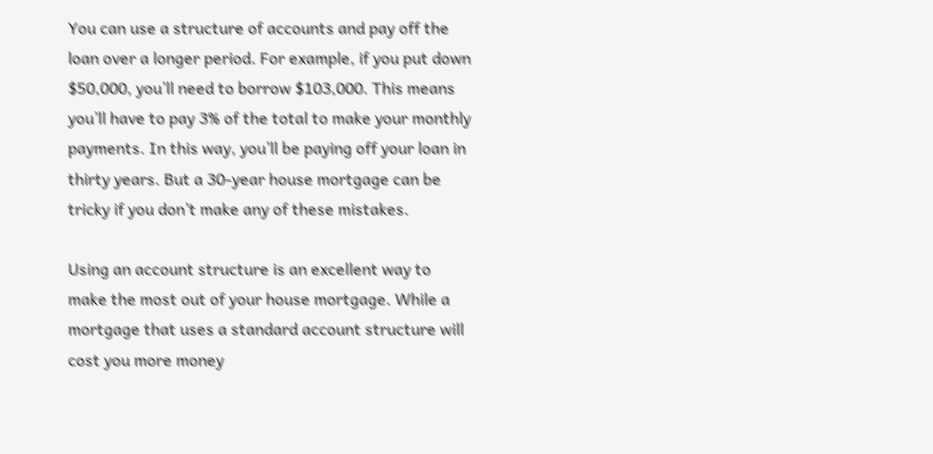You can use a structure of accounts and pay off the loan over a longer period. For example, if you put down $50,000, you’ll need to borrow $103,000. This means you’ll have to pay 3% of the total to make your monthly payments. In this way, you’ll be paying off your loan in thirty years. But a 30-year house mortgage can be tricky if you don’t make any of these mistakes.

Using an account structure is an excellent way to make the most out of your house mortgage. While a mortgage that uses a standard account structure will cost you more money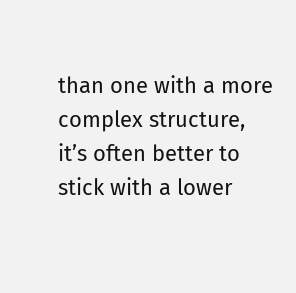than one with a more complex structure, it’s often better to stick with a lower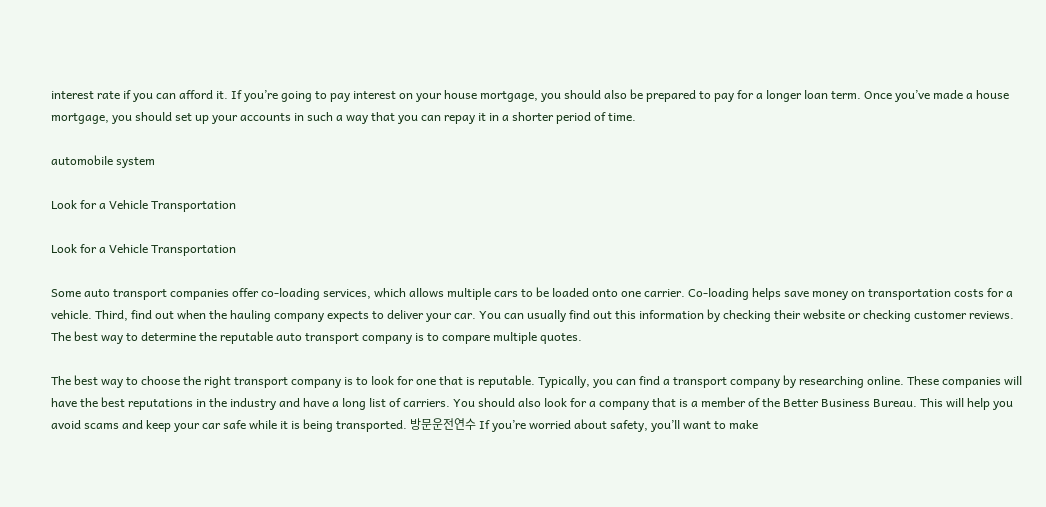interest rate if you can afford it. If you’re going to pay interest on your house mortgage, you should also be prepared to pay for a longer loan term. Once you’ve made a house mortgage, you should set up your accounts in such a way that you can repay it in a shorter period of time.

automobile system

Look for a Vehicle Transportation

Look for a Vehicle Transportation

Some auto transport companies offer co-loading services, which allows multiple cars to be loaded onto one carrier. Co-loading helps save money on transportation costs for a vehicle. Third, find out when the hauling company expects to deliver your car. You can usually find out this information by checking their website or checking customer reviews. The best way to determine the reputable auto transport company is to compare multiple quotes.

The best way to choose the right transport company is to look for one that is reputable. Typically, you can find a transport company by researching online. These companies will have the best reputations in the industry and have a long list of carriers. You should also look for a company that is a member of the Better Business Bureau. This will help you avoid scams and keep your car safe while it is being transported. 방문운전연수 If you’re worried about safety, you’ll want to make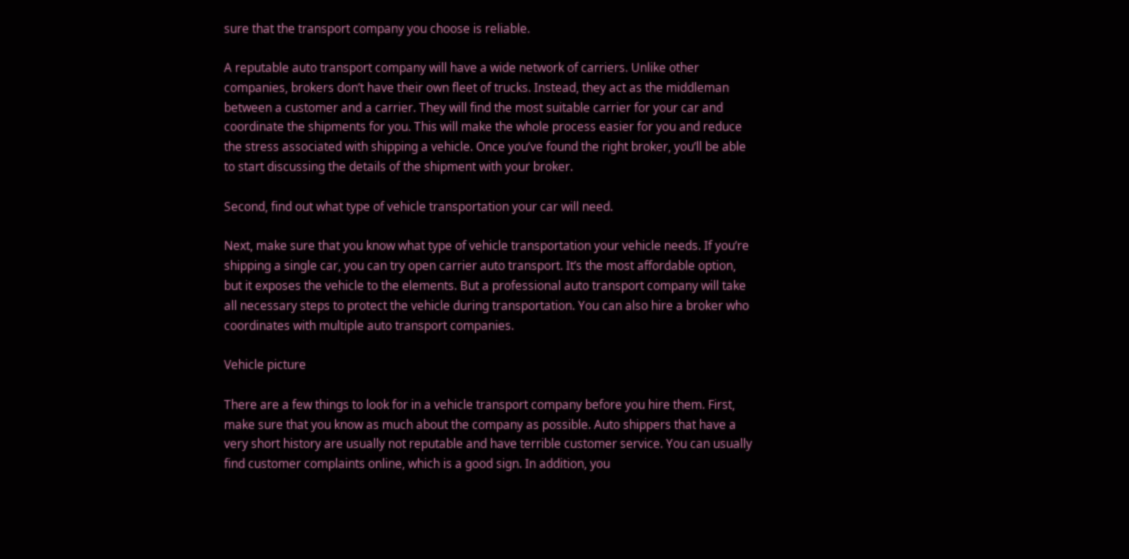sure that the transport company you choose is reliable.

A reputable auto transport company will have a wide network of carriers. Unlike other companies, brokers don’t have their own fleet of trucks. Instead, they act as the middleman between a customer and a carrier. They will find the most suitable carrier for your car and coordinate the shipments for you. This will make the whole process easier for you and reduce the stress associated with shipping a vehicle. Once you’ve found the right broker, you’ll be able to start discussing the details of the shipment with your broker.

Second, find out what type of vehicle transportation your car will need.

Next, make sure that you know what type of vehicle transportation your vehicle needs. If you’re shipping a single car, you can try open carrier auto transport. It’s the most affordable option, but it exposes the vehicle to the elements. But a professional auto transport company will take all necessary steps to protect the vehicle during transportation. You can also hire a broker who coordinates with multiple auto transport companies.

Vehicle picture

There are a few things to look for in a vehicle transport company before you hire them. First, make sure that you know as much about the company as possible. Auto shippers that have a very short history are usually not reputable and have terrible customer service. You can usually find customer complaints online, which is a good sign. In addition, you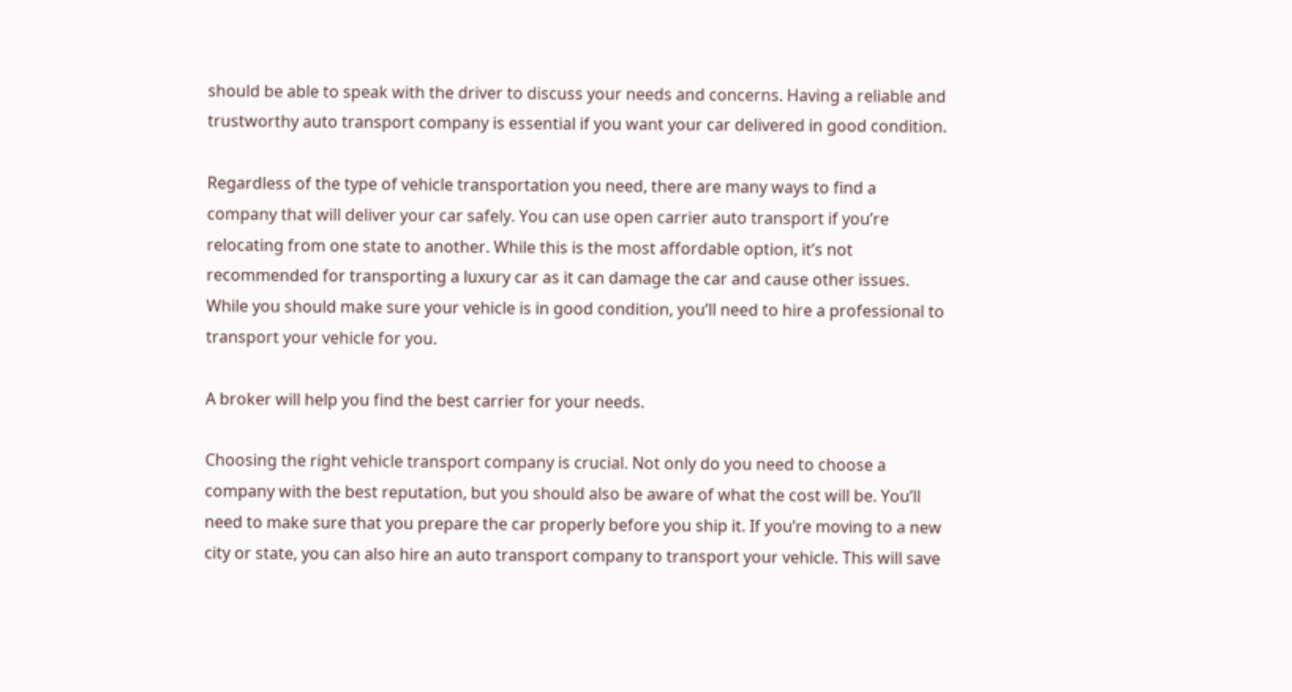should be able to speak with the driver to discuss your needs and concerns. Having a reliable and trustworthy auto transport company is essential if you want your car delivered in good condition.

Regardless of the type of vehicle transportation you need, there are many ways to find a company that will deliver your car safely. You can use open carrier auto transport if you’re relocating from one state to another. While this is the most affordable option, it’s not recommended for transporting a luxury car as it can damage the car and cause other issues. While you should make sure your vehicle is in good condition, you’ll need to hire a professional to transport your vehicle for you.

A broker will help you find the best carrier for your needs.

Choosing the right vehicle transport company is crucial. Not only do you need to choose a company with the best reputation, but you should also be aware of what the cost will be. You’ll need to make sure that you prepare the car properly before you ship it. If you’re moving to a new city or state, you can also hire an auto transport company to transport your vehicle. This will save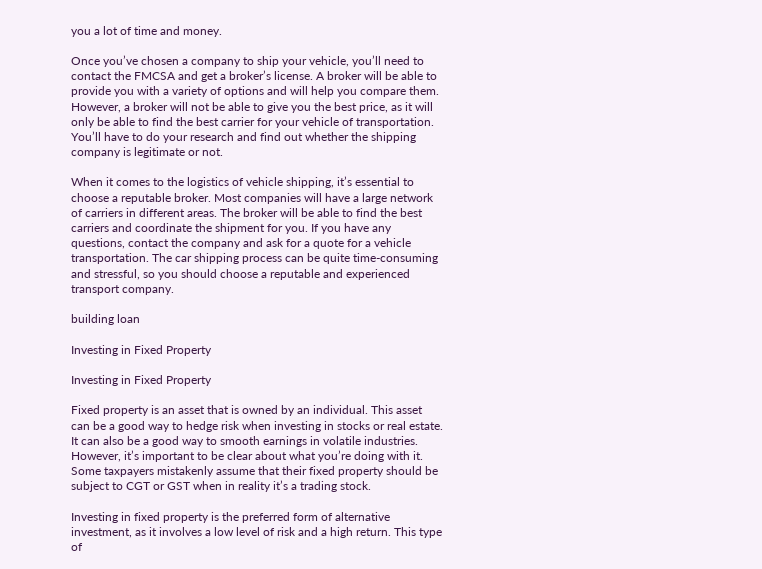you a lot of time and money.

Once you’ve chosen a company to ship your vehicle, you’ll need to contact the FMCSA and get a broker’s license. A broker will be able to provide you with a variety of options and will help you compare them. However, a broker will not be able to give you the best price, as it will only be able to find the best carrier for your vehicle of transportation. You’ll have to do your research and find out whether the shipping company is legitimate or not.

When it comes to the logistics of vehicle shipping, it’s essential to choose a reputable broker. Most companies will have a large network of carriers in different areas. The broker will be able to find the best carriers and coordinate the shipment for you. If you have any questions, contact the company and ask for a quote for a vehicle transportation. The car shipping process can be quite time-consuming and stressful, so you should choose a reputable and experienced transport company.

building loan

Investing in Fixed Property

Investing in Fixed Property

Fixed property is an asset that is owned by an individual. This asset can be a good way to hedge risk when investing in stocks or real estate. It can also be a good way to smooth earnings in volatile industries. However, it’s important to be clear about what you’re doing with it. Some taxpayers mistakenly assume that their fixed property should be subject to CGT or GST when in reality it’s a trading stock.

Investing in fixed property is the preferred form of alternative investment, as it involves a low level of risk and a high return. This type of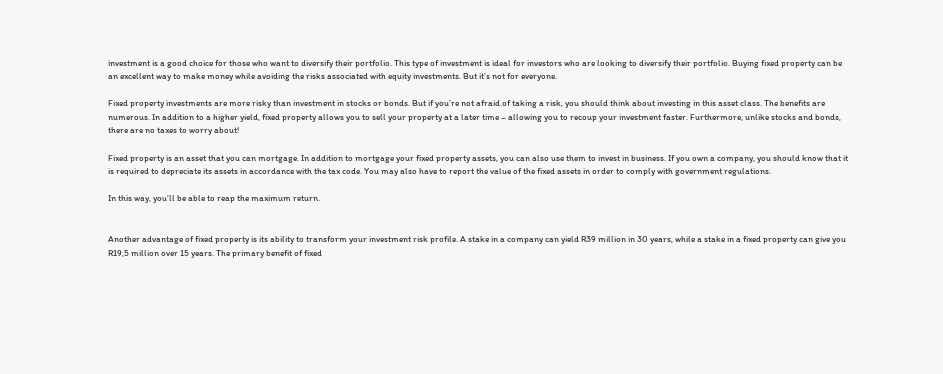investment is a good choice for those who want to diversify their portfolio. This type of investment is ideal for investors who are looking to diversify their portfolio. Buying fixed property can be an excellent way to make money while avoiding the risks associated with equity investments. But it’s not for everyone.

Fixed property investments are more risky than investment in stocks or bonds. But if you’re not afraid of taking a risk, you should think about investing in this asset class. The benefits are numerous. In addition to a higher yield, fixed property allows you to sell your property at a later time – allowing you to recoup your investment faster. Furthermore, unlike stocks and bonds, there are no taxes to worry about!

Fixed property is an asset that you can mortgage. In addition to mortgage your fixed property assets, you can also use them to invest in business. If you own a company, you should know that it is required to depreciate its assets in accordance with the tax code. You may also have to report the value of the fixed assets in order to comply with government regulations.

In this way, you’ll be able to reap the maximum return.


Another advantage of fixed property is its ability to transform your investment risk profile. A stake in a company can yield R39 million in 30 years, while a stake in a fixed property can give you R19,5 million over 15 years. The primary benefit of fixed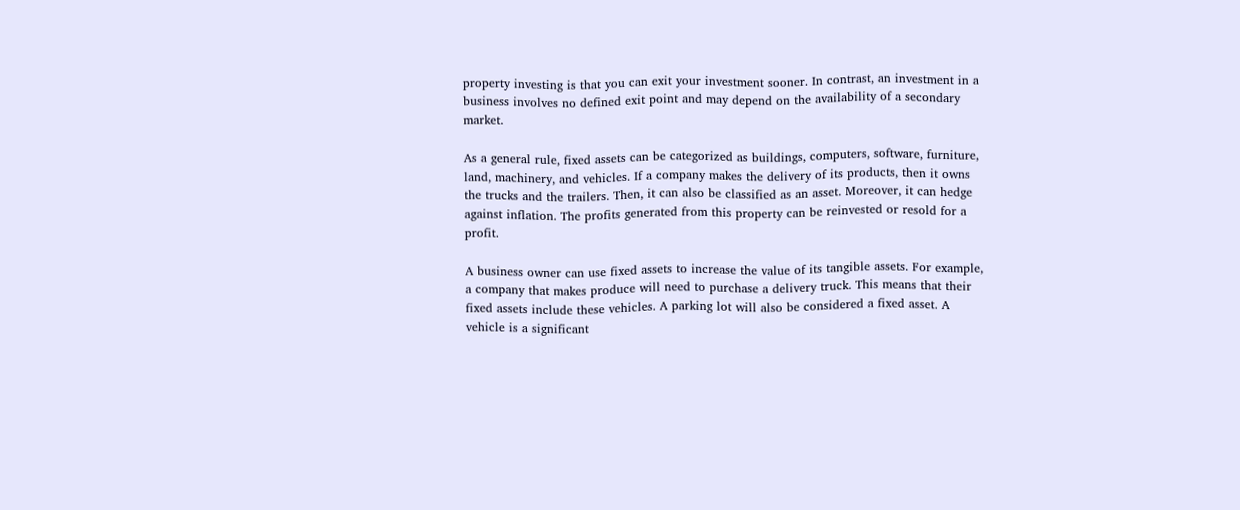property investing is that you can exit your investment sooner. In contrast, an investment in a business involves no defined exit point and may depend on the availability of a secondary market.

As a general rule, fixed assets can be categorized as buildings, computers, software, furniture, land, machinery, and vehicles. If a company makes the delivery of its products, then it owns the trucks and the trailers. Then, it can also be classified as an asset. Moreover, it can hedge against inflation. The profits generated from this property can be reinvested or resold for a profit.

A business owner can use fixed assets to increase the value of its tangible assets. For example, a company that makes produce will need to purchase a delivery truck. This means that their fixed assets include these vehicles. A parking lot will also be considered a fixed asset. A vehicle is a significant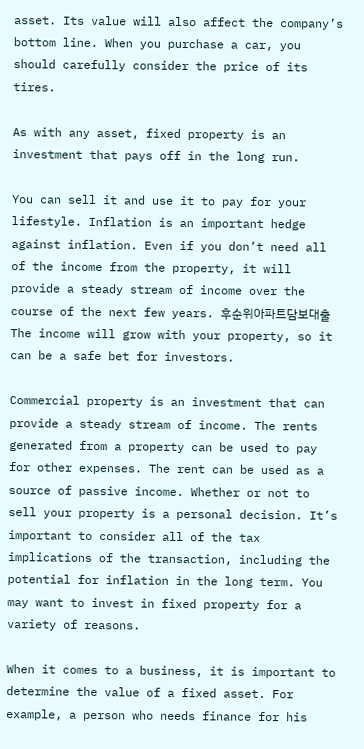asset. Its value will also affect the company’s bottom line. When you purchase a car, you should carefully consider the price of its tires.

As with any asset, fixed property is an investment that pays off in the long run.

You can sell it and use it to pay for your lifestyle. Inflation is an important hedge against inflation. Even if you don’t need all of the income from the property, it will provide a steady stream of income over the course of the next few years. 후순위아파트담보대출 The income will grow with your property, so it can be a safe bet for investors.

Commercial property is an investment that can provide a steady stream of income. The rents generated from a property can be used to pay for other expenses. The rent can be used as a source of passive income. Whether or not to sell your property is a personal decision. It’s important to consider all of the tax implications of the transaction, including the potential for inflation in the long term. You may want to invest in fixed property for a variety of reasons.

When it comes to a business, it is important to determine the value of a fixed asset. For example, a person who needs finance for his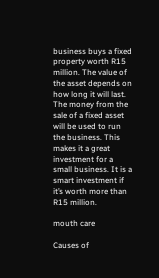business buys a fixed property worth R15 million. The value of the asset depends on how long it will last. The money from the sale of a fixed asset will be used to run the business. This makes it a great investment for a small business. It is a smart investment if it’s worth more than R15 million.

mouth care

Causes of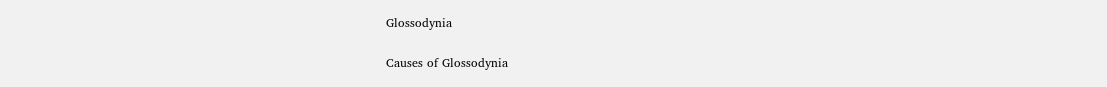Glossodynia

Causes of Glossodynia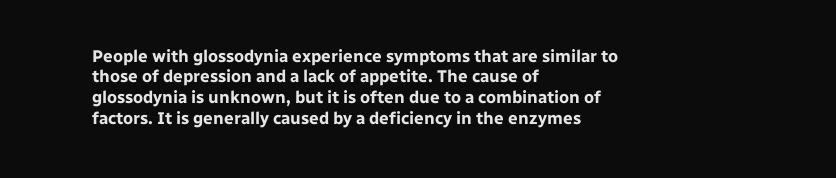People with glossodynia experience symptoms that are similar to those of depression and a lack of appetite. The cause of glossodynia is unknown, but it is often due to a combination of factors. It is generally caused by a deficiency in the enzymes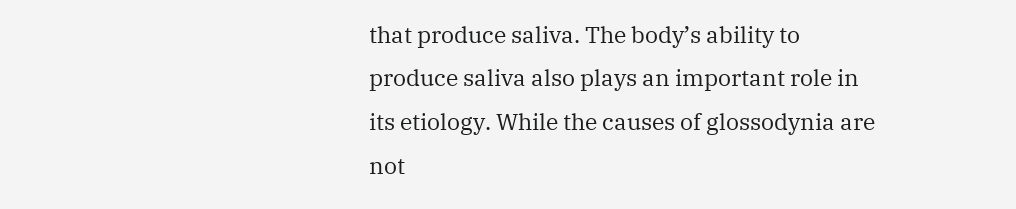that produce saliva. The body’s ability to produce saliva also plays an important role in its etiology. While the causes of glossodynia are not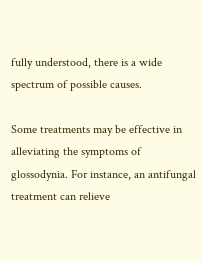fully understood, there is a wide spectrum of possible causes.

Some treatments may be effective in alleviating the symptoms of glossodynia. For instance, an antifungal treatment can relieve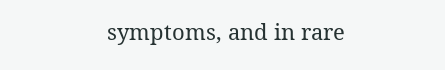symptoms, and in rare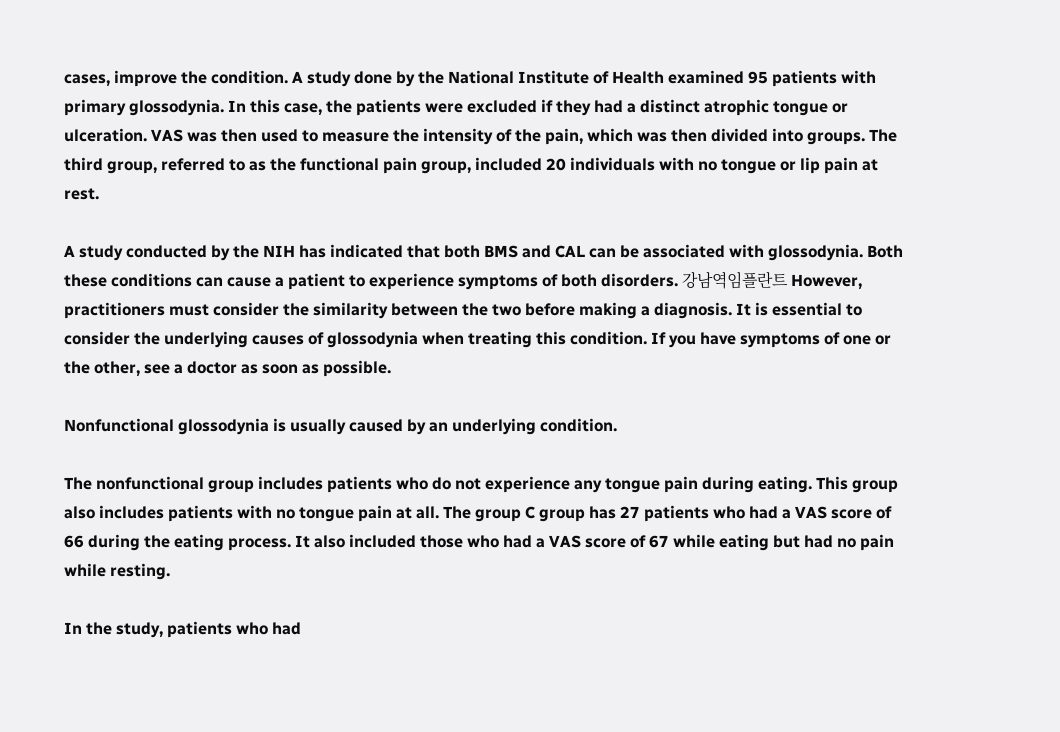cases, improve the condition. A study done by the National Institute of Health examined 95 patients with primary glossodynia. In this case, the patients were excluded if they had a distinct atrophic tongue or ulceration. VAS was then used to measure the intensity of the pain, which was then divided into groups. The third group, referred to as the functional pain group, included 20 individuals with no tongue or lip pain at rest.

A study conducted by the NIH has indicated that both BMS and CAL can be associated with glossodynia. Both these conditions can cause a patient to experience symptoms of both disorders. 강남역임플란트 However, practitioners must consider the similarity between the two before making a diagnosis. It is essential to consider the underlying causes of glossodynia when treating this condition. If you have symptoms of one or the other, see a doctor as soon as possible.

Nonfunctional glossodynia is usually caused by an underlying condition.

The nonfunctional group includes patients who do not experience any tongue pain during eating. This group also includes patients with no tongue pain at all. The group C group has 27 patients who had a VAS score of 66 during the eating process. It also included those who had a VAS score of 67 while eating but had no pain while resting.

In the study, patients who had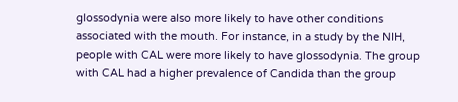glossodynia were also more likely to have other conditions associated with the mouth. For instance, in a study by the NIH, people with CAL were more likely to have glossodynia. The group with CAL had a higher prevalence of Candida than the group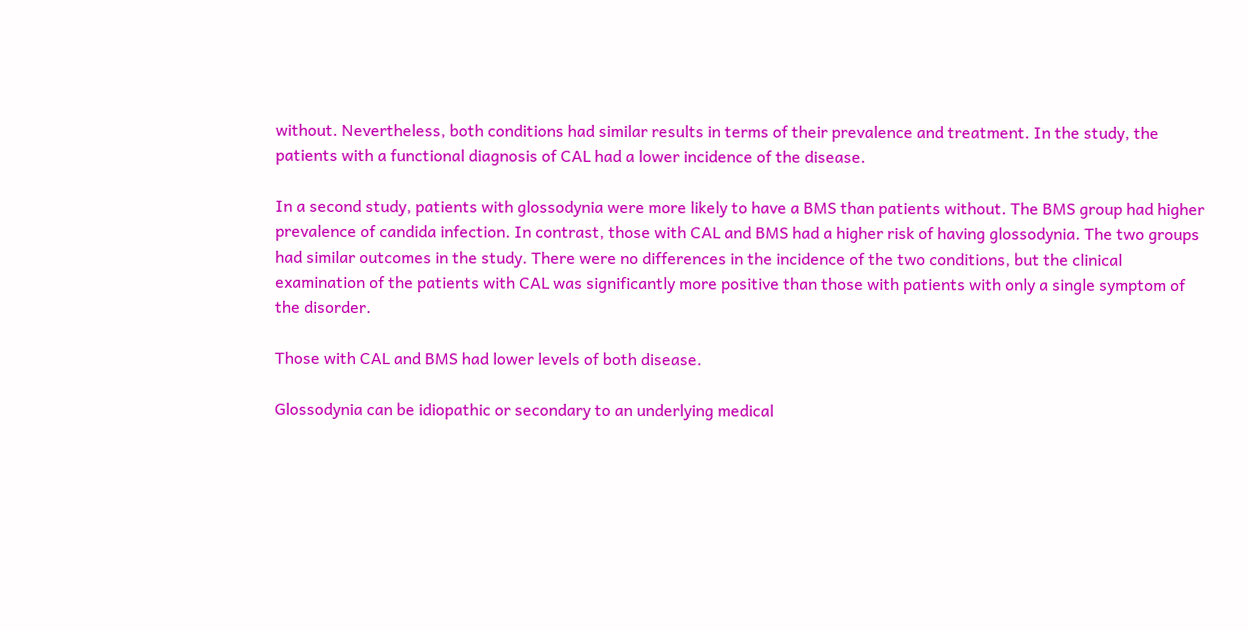without. Nevertheless, both conditions had similar results in terms of their prevalence and treatment. In the study, the patients with a functional diagnosis of CAL had a lower incidence of the disease.

In a second study, patients with glossodynia were more likely to have a BMS than patients without. The BMS group had higher prevalence of candida infection. In contrast, those with CAL and BMS had a higher risk of having glossodynia. The two groups had similar outcomes in the study. There were no differences in the incidence of the two conditions, but the clinical examination of the patients with CAL was significantly more positive than those with patients with only a single symptom of the disorder.

Those with CAL and BMS had lower levels of both disease.

Glossodynia can be idiopathic or secondary to an underlying medical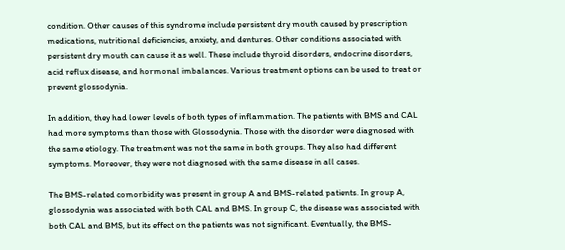condition. Other causes of this syndrome include persistent dry mouth caused by prescription medications, nutritional deficiencies, anxiety, and dentures. Other conditions associated with persistent dry mouth can cause it as well. These include thyroid disorders, endocrine disorders, acid reflux disease, and hormonal imbalances. Various treatment options can be used to treat or prevent glossodynia.

In addition, they had lower levels of both types of inflammation. The patients with BMS and CAL had more symptoms than those with Glossodynia. Those with the disorder were diagnosed with the same etiology. The treatment was not the same in both groups. They also had different symptoms. Moreover, they were not diagnosed with the same disease in all cases.

The BMS-related comorbidity was present in group A and BMS-related patients. In group A, glossodynia was associated with both CAL and BMS. In group C, the disease was associated with both CAL and BMS, but its effect on the patients was not significant. Eventually, the BMS-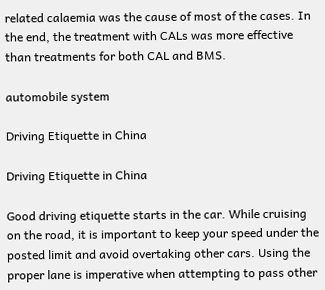related calaemia was the cause of most of the cases. In the end, the treatment with CALs was more effective than treatments for both CAL and BMS.

automobile system

Driving Etiquette in China

Driving Etiquette in China

Good driving etiquette starts in the car. While cruising on the road, it is important to keep your speed under the posted limit and avoid overtaking other cars. Using the proper lane is imperative when attempting to pass other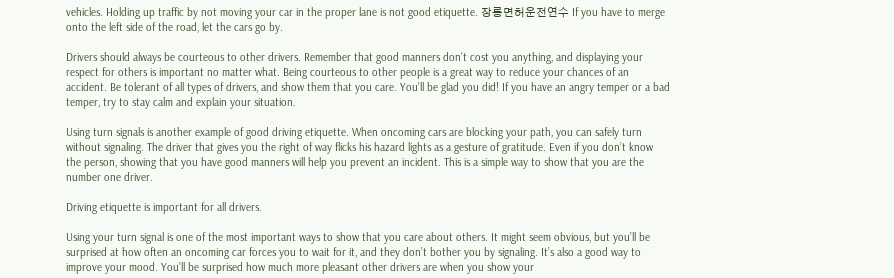vehicles. Holding up traffic by not moving your car in the proper lane is not good etiquette. 장롱면허운전연수 If you have to merge onto the left side of the road, let the cars go by.

Drivers should always be courteous to other drivers. Remember that good manners don’t cost you anything, and displaying your respect for others is important no matter what. Being courteous to other people is a great way to reduce your chances of an accident. Be tolerant of all types of drivers, and show them that you care. You’ll be glad you did! If you have an angry temper or a bad temper, try to stay calm and explain your situation.

Using turn signals is another example of good driving etiquette. When oncoming cars are blocking your path, you can safely turn without signaling. The driver that gives you the right of way flicks his hazard lights as a gesture of gratitude. Even if you don’t know the person, showing that you have good manners will help you prevent an incident. This is a simple way to show that you are the number one driver.

Driving etiquette is important for all drivers.

Using your turn signal is one of the most important ways to show that you care about others. It might seem obvious, but you’ll be surprised at how often an oncoming car forces you to wait for it, and they don’t bother you by signaling. It’s also a good way to improve your mood. You’ll be surprised how much more pleasant other drivers are when you show your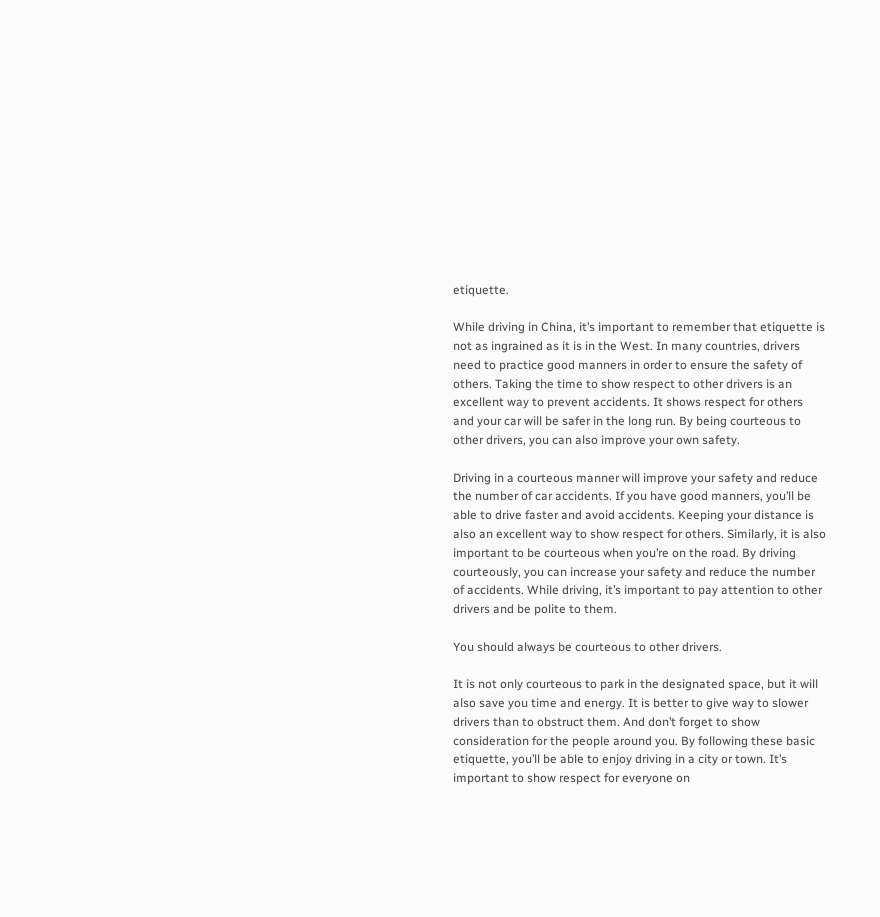etiquette.

While driving in China, it’s important to remember that etiquette is not as ingrained as it is in the West. In many countries, drivers need to practice good manners in order to ensure the safety of others. Taking the time to show respect to other drivers is an excellent way to prevent accidents. It shows respect for others and your car will be safer in the long run. By being courteous to other drivers, you can also improve your own safety.

Driving in a courteous manner will improve your safety and reduce the number of car accidents. If you have good manners, you’ll be able to drive faster and avoid accidents. Keeping your distance is also an excellent way to show respect for others. Similarly, it is also important to be courteous when you’re on the road. By driving courteously, you can increase your safety and reduce the number of accidents. While driving, it’s important to pay attention to other drivers and be polite to them.

You should always be courteous to other drivers.

It is not only courteous to park in the designated space, but it will also save you time and energy. It is better to give way to slower drivers than to obstruct them. And don’t forget to show consideration for the people around you. By following these basic etiquette, you’ll be able to enjoy driving in a city or town. It’s important to show respect for everyone on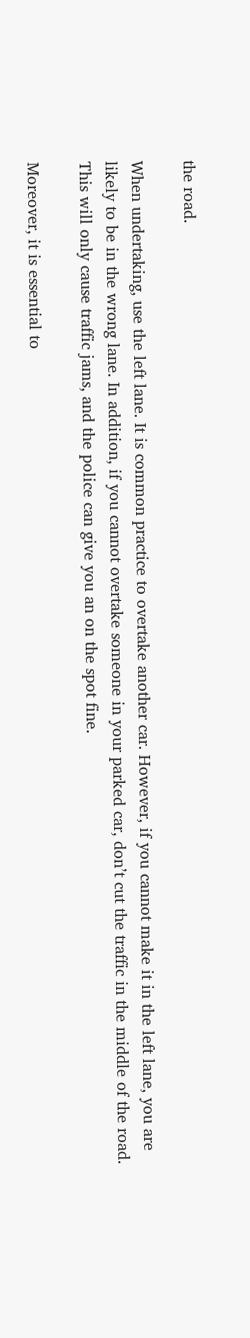the road.

When undertaking, use the left lane. It is common practice to overtake another car. However, if you cannot make it in the left lane, you are likely to be in the wrong lane. In addition, if you cannot overtake someone in your parked car, don’t cut the traffic in the middle of the road. This will only cause traffic jams, and the police can give you an on the spot fine.

Moreover, it is essential to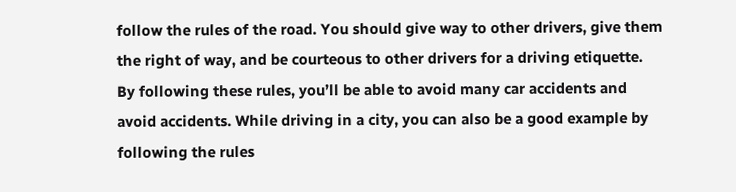follow the rules of the road. You should give way to other drivers, give them the right of way, and be courteous to other drivers for a driving etiquette. By following these rules, you’ll be able to avoid many car accidents and avoid accidents. While driving in a city, you can also be a good example by following the rules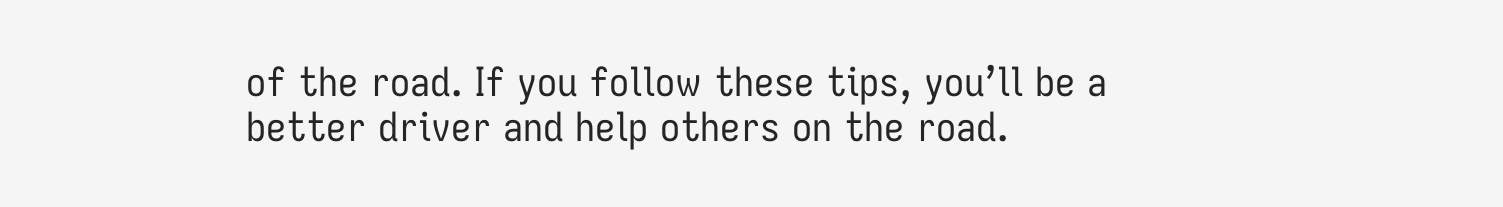of the road. If you follow these tips, you’ll be a better driver and help others on the road.